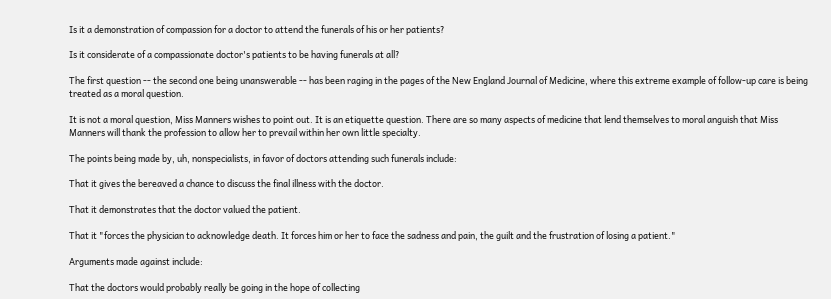Is it a demonstration of compassion for a doctor to attend the funerals of his or her patients?

Is it considerate of a compassionate doctor's patients to be having funerals at all?

The first question -- the second one being unanswerable -- has been raging in the pages of the New England Journal of Medicine, where this extreme example of follow-up care is being treated as a moral question.

It is not a moral question, Miss Manners wishes to point out. It is an etiquette question. There are so many aspects of medicine that lend themselves to moral anguish that Miss Manners will thank the profession to allow her to prevail within her own little specialty.

The points being made by, uh, nonspecialists, in favor of doctors attending such funerals include:

That it gives the bereaved a chance to discuss the final illness with the doctor.

That it demonstrates that the doctor valued the patient.

That it "forces the physician to acknowledge death. It forces him or her to face the sadness and pain, the guilt and the frustration of losing a patient."

Arguments made against include:

That the doctors would probably really be going in the hope of collecting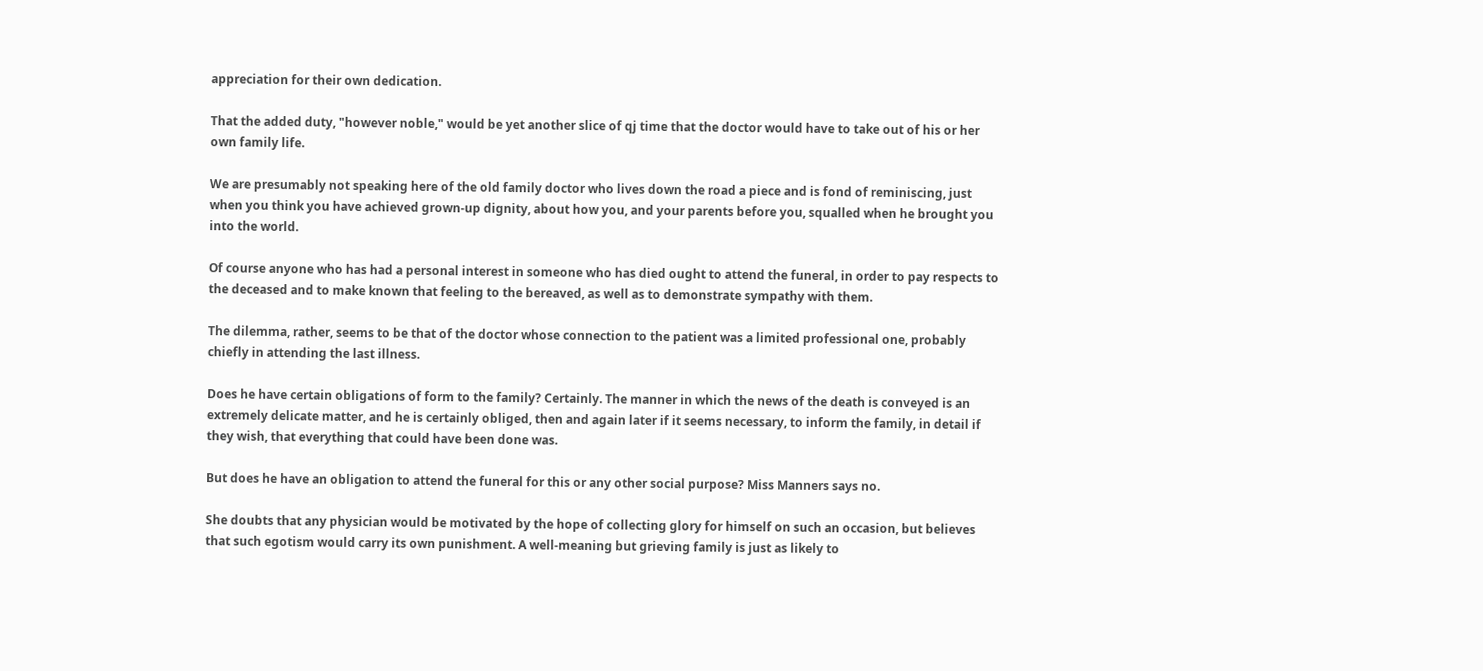appreciation for their own dedication.

That the added duty, "however noble," would be yet another slice of qj time that the doctor would have to take out of his or her own family life.

We are presumably not speaking here of the old family doctor who lives down the road a piece and is fond of reminiscing, just when you think you have achieved grown-up dignity, about how you, and your parents before you, squalled when he brought you into the world.

Of course anyone who has had a personal interest in someone who has died ought to attend the funeral, in order to pay respects to the deceased and to make known that feeling to the bereaved, as well as to demonstrate sympathy with them.

The dilemma, rather, seems to be that of the doctor whose connection to the patient was a limited professional one, probably chiefly in attending the last illness.

Does he have certain obligations of form to the family? Certainly. The manner in which the news of the death is conveyed is an extremely delicate matter, and he is certainly obliged, then and again later if it seems necessary, to inform the family, in detail if they wish, that everything that could have been done was.

But does he have an obligation to attend the funeral for this or any other social purpose? Miss Manners says no.

She doubts that any physician would be motivated by the hope of collecting glory for himself on such an occasion, but believes that such egotism would carry its own punishment. A well-meaning but grieving family is just as likely to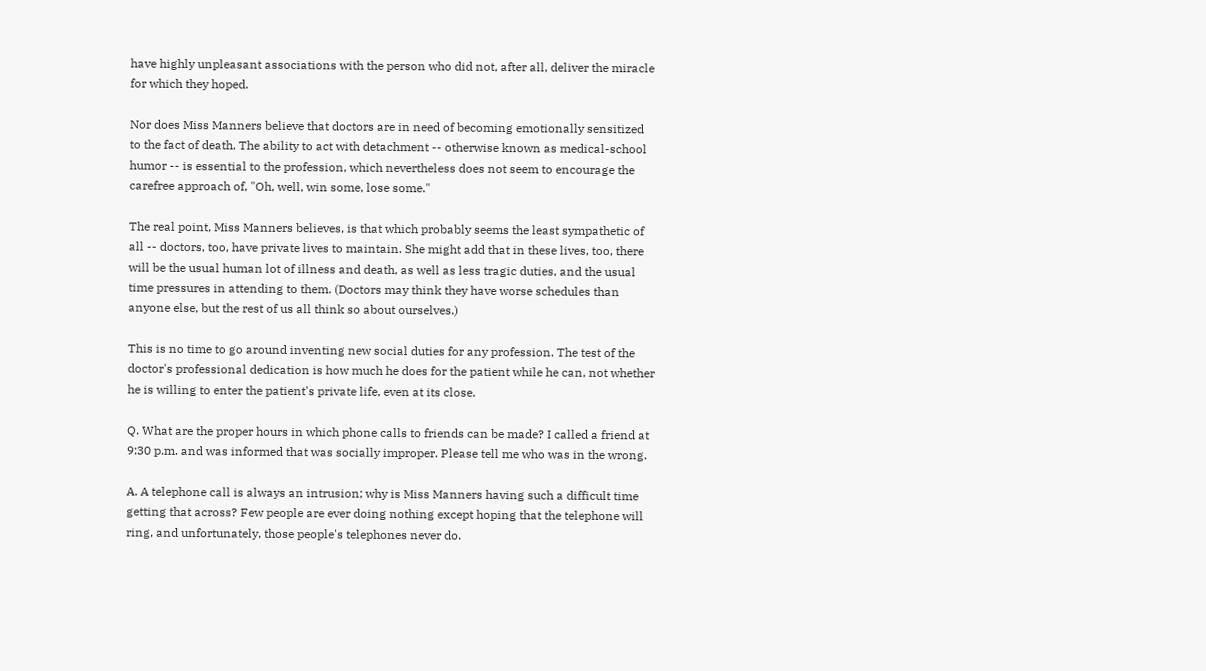have highly unpleasant associations with the person who did not, after all, deliver the miracle for which they hoped.

Nor does Miss Manners believe that doctors are in need of becoming emotionally sensitized to the fact of death. The ability to act with detachment -- otherwise known as medical-school humor -- is essential to the profession, which nevertheless does not seem to encourage the carefree approach of, "Oh, well, win some, lose some."

The real point, Miss Manners believes, is that which probably seems the least sympathetic of all -- doctors, too, have private lives to maintain. She might add that in these lives, too, there will be the usual human lot of illness and death, as well as less tragic duties, and the usual time pressures in attending to them. (Doctors may think they have worse schedules than anyone else, but the rest of us all think so about ourselves.)

This is no time to go around inventing new social duties for any profession. The test of the doctor's professional dedication is how much he does for the patient while he can, not whether he is willing to enter the patient's private life, even at its close.

Q. What are the proper hours in which phone calls to friends can be made? I called a friend at 9:30 p.m. and was informed that was socially improper. Please tell me who was in the wrong.

A. A telephone call is always an intrusion; why is Miss Manners having such a difficult time getting that across? Few people are ever doing nothing except hoping that the telephone will ring, and unfortunately, those people's telephones never do.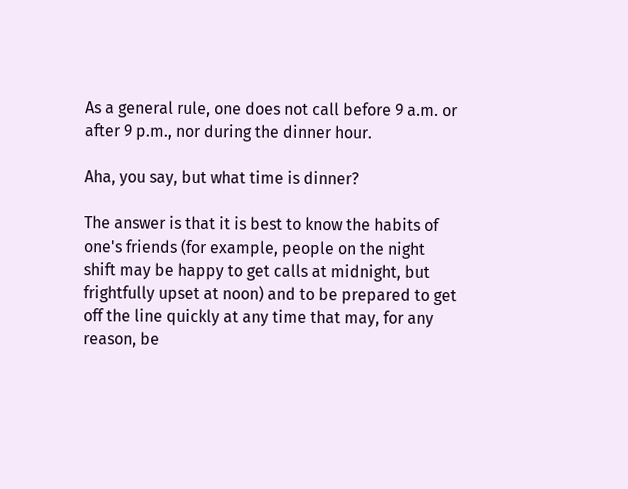As a general rule, one does not call before 9 a.m. or after 9 p.m., nor during the dinner hour.

Aha, you say, but what time is dinner?

The answer is that it is best to know the habits of one's friends (for example, people on the night shift may be happy to get calls at midnight, but frightfully upset at noon) and to be prepared to get off the line quickly at any time that may, for any reason, be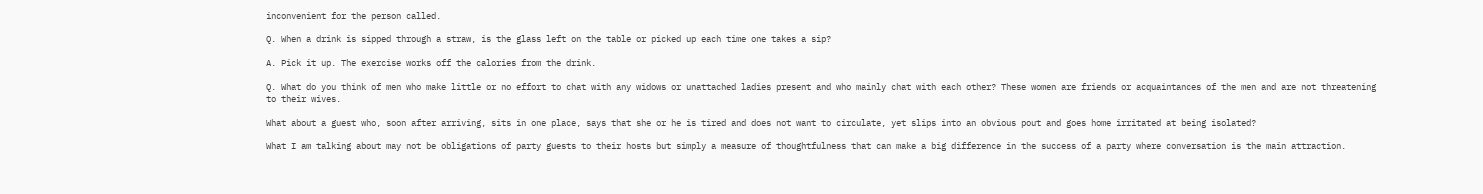inconvenient for the person called.

Q. When a drink is sipped through a straw, is the glass left on the table or picked up each time one takes a sip?

A. Pick it up. The exercise works off the calories from the drink.

Q. What do you think of men who make little or no effort to chat with any widows or unattached ladies present and who mainly chat with each other? These women are friends or acquaintances of the men and are not threatening to their wives.

What about a guest who, soon after arriving, sits in one place, says that she or he is tired and does not want to circulate, yet slips into an obvious pout and goes home irritated at being isolated?

What I am talking about may not be obligations of party guests to their hosts but simply a measure of thoughtfulness that can make a big difference in the success of a party where conversation is the main attraction.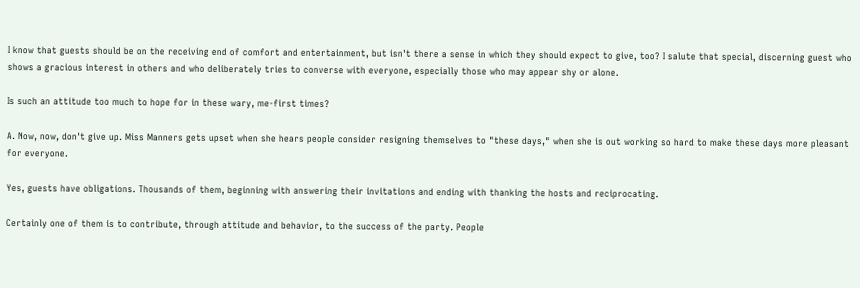I know that guests should be on the receiving end of comfort and entertainment, but isn't there a sense in which they should expect to give, too? I salute that special, discerning guest who shows a gracious interest in others and who deliberately tries to converse with everyone, especially those who may appear shy or alone.

Is such an attitude too much to hope for in these wary, me-first times?

A. Now, now, don't give up. Miss Manners gets upset when she hears people consider resigning themselves to "these days," when she is out working so hard to make these days more pleasant for everyone.

Yes, guests have obligations. Thousands of them, beginning with answering their invitations and ending with thanking the hosts and reciprocating.

Certainly one of them is to contribute, through attitude and behavior, to the success of the party. People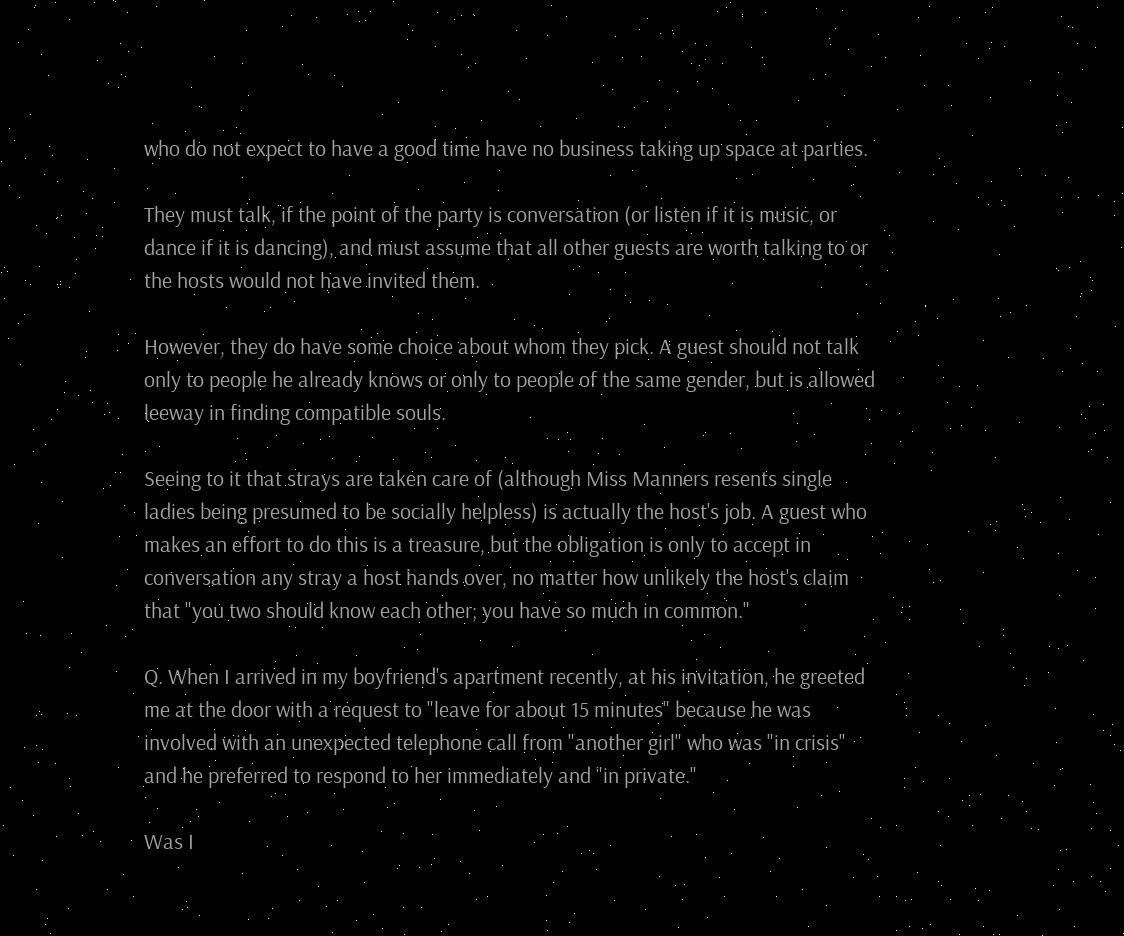who do not expect to have a good time have no business taking up space at parties.

They must talk, if the point of the party is conversation (or listen if it is music, or dance if it is dancing), and must assume that all other guests are worth talking to or the hosts would not have invited them.

However, they do have some choice about whom they pick. A guest should not talk only to people he already knows or only to people of the same gender, but is allowed leeway in finding compatible souls.

Seeing to it that strays are taken care of (although Miss Manners resents single ladies being presumed to be socially helpless) is actually the host's job. A guest who makes an effort to do this is a treasure, but the obligation is only to accept in conversation any stray a host hands over, no matter how unlikely the host's claim that "you two should know each other; you have so much in common."

Q. When I arrived in my boyfriend's apartment recently, at his invitation, he greeted me at the door with a request to "leave for about 15 minutes" because he was involved with an unexpected telephone call from "another girl" who was "in crisis" and he preferred to respond to her immediately and "in private."

Was I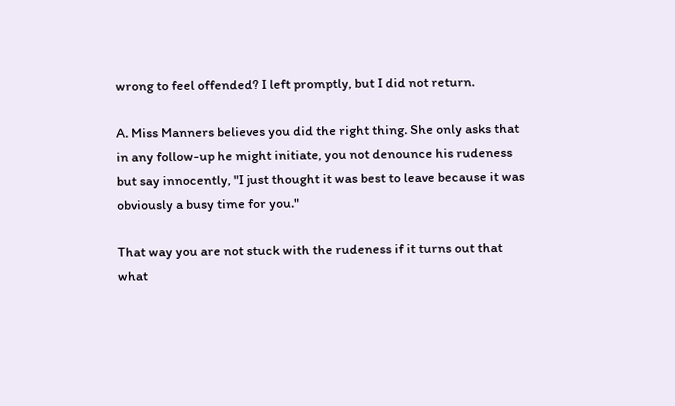wrong to feel offended? I left promptly, but I did not return.

A. Miss Manners believes you did the right thing. She only asks that in any follow-up he might initiate, you not denounce his rudeness but say innocently, "I just thought it was best to leave because it was obviously a busy time for you."

That way you are not stuck with the rudeness if it turns out that what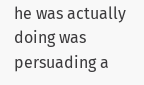he was actually doing was persuading a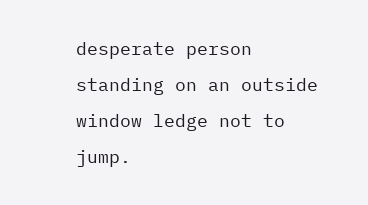desperate person standing on an outside window ledge not to jump.